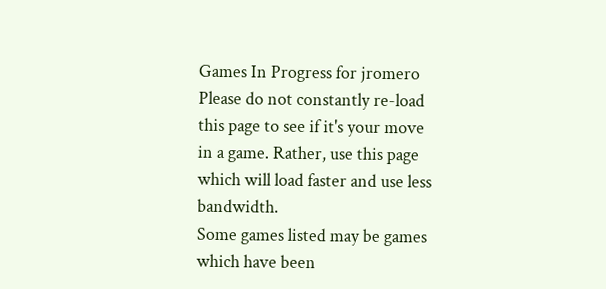Games In Progress for jromero
Please do not constantly re-load this page to see if it's your move in a game. Rather, use this page which will load faster and use less bandwidth.
Some games listed may be games which have been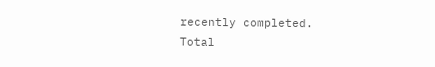recently completed.
Total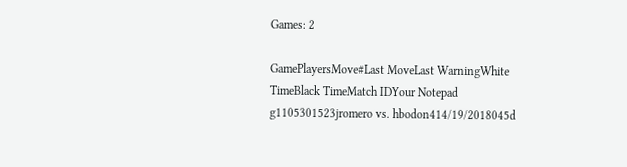Games: 2

GamePlayersMove#Last MoveLast WarningWhite TimeBlack TimeMatch IDYour Notepad
g1105301523jromero vs. hbodon414/19/2018045d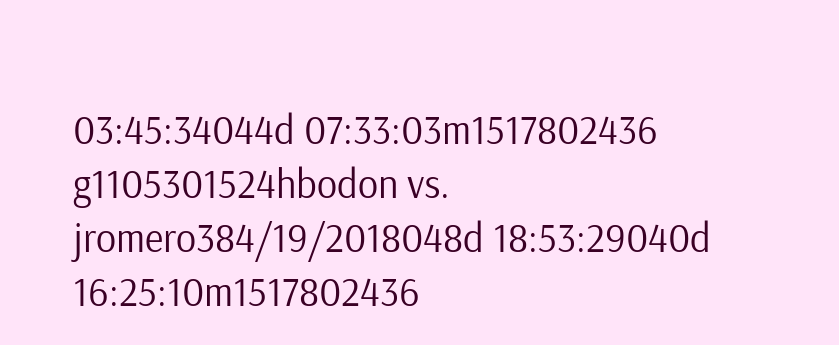03:45:34044d 07:33:03m1517802436
g1105301524hbodon vs. jromero384/19/2018048d 18:53:29040d 16:25:10m1517802436